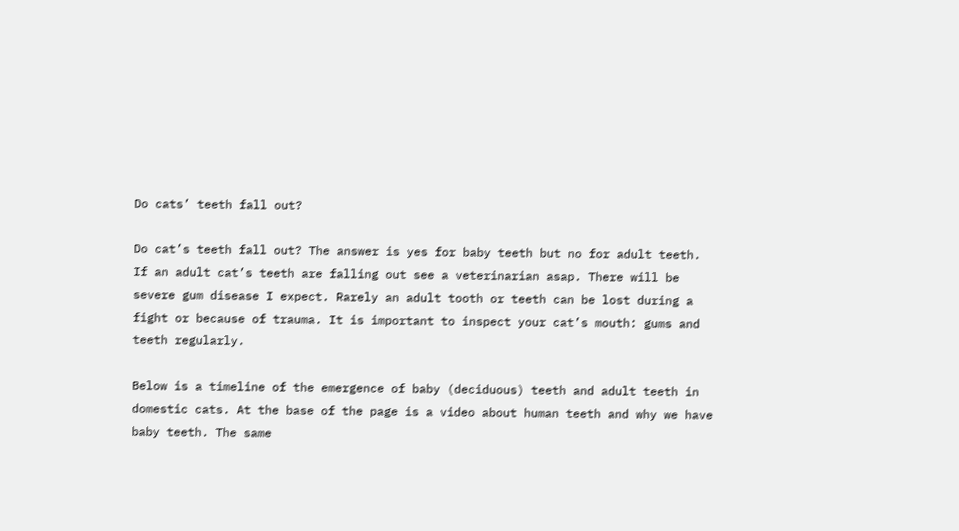Do cats’ teeth fall out?

Do cat’s teeth fall out? The answer is yes for baby teeth but no for adult teeth. If an adult cat’s teeth are falling out see a veterinarian asap. There will be severe gum disease I expect. Rarely an adult tooth or teeth can be lost during a fight or because of trauma. It is important to inspect your cat’s mouth: gums and teeth regularly.

Below is a timeline of the emergence of baby (deciduous) teeth and adult teeth in domestic cats. At the base of the page is a video about human teeth and why we have baby teeth. The same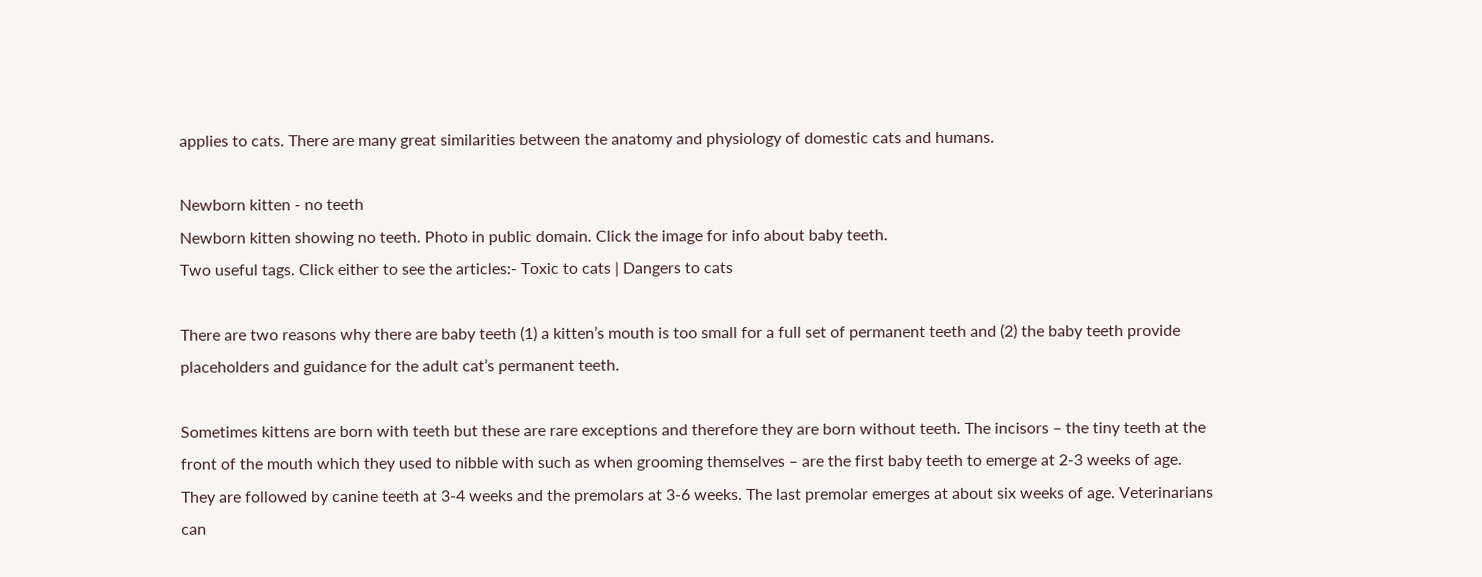applies to cats. There are many great similarities between the anatomy and physiology of domestic cats and humans.

Newborn kitten - no teeth
Newborn kitten showing no teeth. Photo in public domain. Click the image for info about baby teeth.
Two useful tags. Click either to see the articles:- Toxic to cats | Dangers to cats

There are two reasons why there are baby teeth (1) a kitten’s mouth is too small for a full set of permanent teeth and (2) the baby teeth provide placeholders and guidance for the adult cat’s permanent teeth.

Sometimes kittens are born with teeth but these are rare exceptions and therefore they are born without teeth. The incisors – the tiny teeth at the front of the mouth which they used to nibble with such as when grooming themselves – are the first baby teeth to emerge at 2-3 weeks of age. They are followed by canine teeth at 3-4 weeks and the premolars at 3-6 weeks. The last premolar emerges at about six weeks of age. Veterinarians can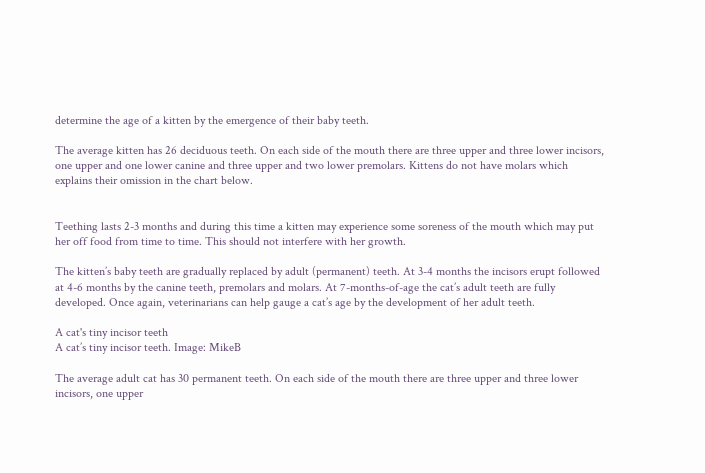determine the age of a kitten by the emergence of their baby teeth.

The average kitten has 26 deciduous teeth. On each side of the mouth there are three upper and three lower incisors, one upper and one lower canine and three upper and two lower premolars. Kittens do not have molars which explains their omission in the chart below.


Teething lasts 2-3 months and during this time a kitten may experience some soreness of the mouth which may put her off food from time to time. This should not interfere with her growth.

The kitten’s baby teeth are gradually replaced by adult (permanent) teeth. At 3-4 months the incisors erupt followed at 4-6 months by the canine teeth, premolars and molars. At 7-months-of-age the cat’s adult teeth are fully developed. Once again, veterinarians can help gauge a cat’s age by the development of her adult teeth.

A cat's tiny incisor teeth
A cat’s tiny incisor teeth. Image: MikeB

The average adult cat has 30 permanent teeth. On each side of the mouth there are three upper and three lower incisors, one upper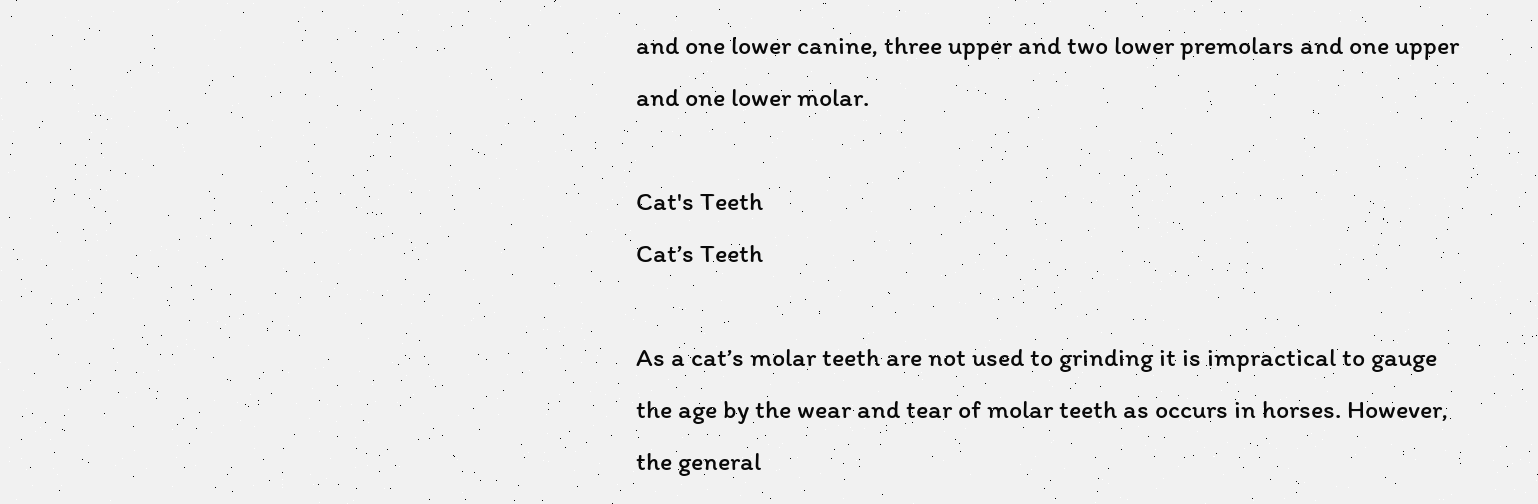and one lower canine, three upper and two lower premolars and one upper and one lower molar.

Cat's Teeth
Cat’s Teeth

As a cat’s molar teeth are not used to grinding it is impractical to gauge the age by the wear and tear of molar teeth as occurs in horses. However, the general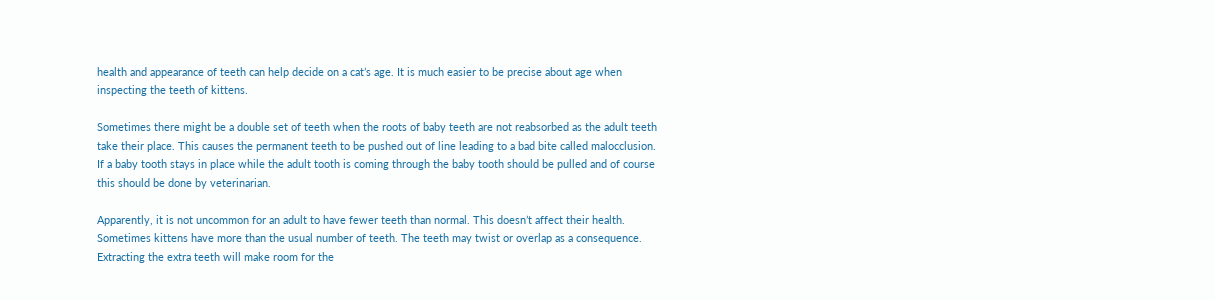health and appearance of teeth can help decide on a cat’s age. It is much easier to be precise about age when inspecting the teeth of kittens.

Sometimes there might be a double set of teeth when the roots of baby teeth are not reabsorbed as the adult teeth take their place. This causes the permanent teeth to be pushed out of line leading to a bad bite called malocclusion. If a baby tooth stays in place while the adult tooth is coming through the baby tooth should be pulled and of course this should be done by veterinarian.

Apparently, it is not uncommon for an adult to have fewer teeth than normal. This doesn’t affect their health. Sometimes kittens have more than the usual number of teeth. The teeth may twist or overlap as a consequence. Extracting the extra teeth will make room for the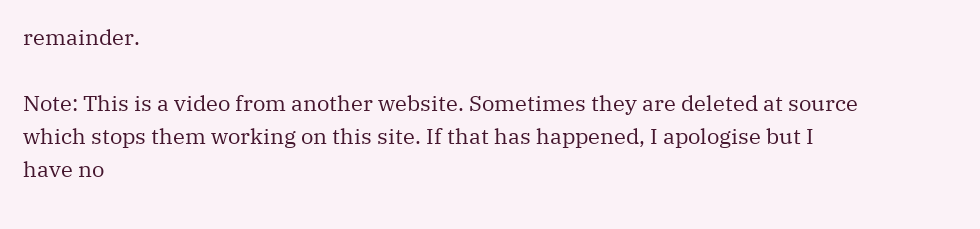remainder.

Note: This is a video from another website. Sometimes they are deleted at source which stops them working on this site. If that has happened, I apologise but I have no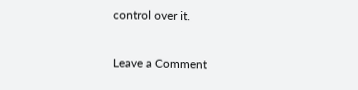control over it.

Leave a Comment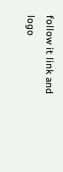follow it link and logo